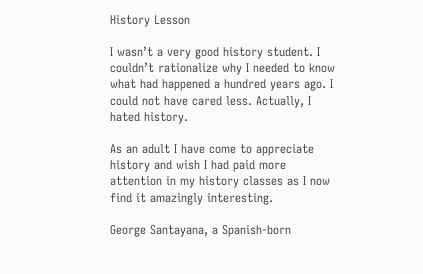History Lesson

I wasn’t a very good history student. I couldn’t rationalize why I needed to know what had happened a hundred years ago. I could not have cared less. Actually, I hated history.

As an adult I have come to appreciate history and wish I had paid more attention in my history classes as I now find it amazingly interesting.

George Santayana, a Spanish-born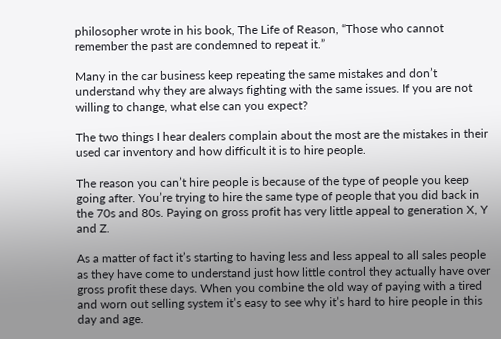philosopher wrote in his book, The Life of Reason, “Those who cannot remember the past are condemned to repeat it.”

Many in the car business keep repeating the same mistakes and don’t understand why they are always fighting with the same issues. If you are not willing to change, what else can you expect?

The two things I hear dealers complain about the most are the mistakes in their used car inventory and how difficult it is to hire people.

The reason you can’t hire people is because of the type of people you keep going after. You’re trying to hire the same type of people that you did back in the 70s and 80s. Paying on gross profit has very little appeal to generation X, Y and Z.

As a matter of fact it’s starting to having less and less appeal to all sales people as they have come to understand just how little control they actually have over gross profit these days. When you combine the old way of paying with a tired and worn out selling system it’s easy to see why it’s hard to hire people in this day and age.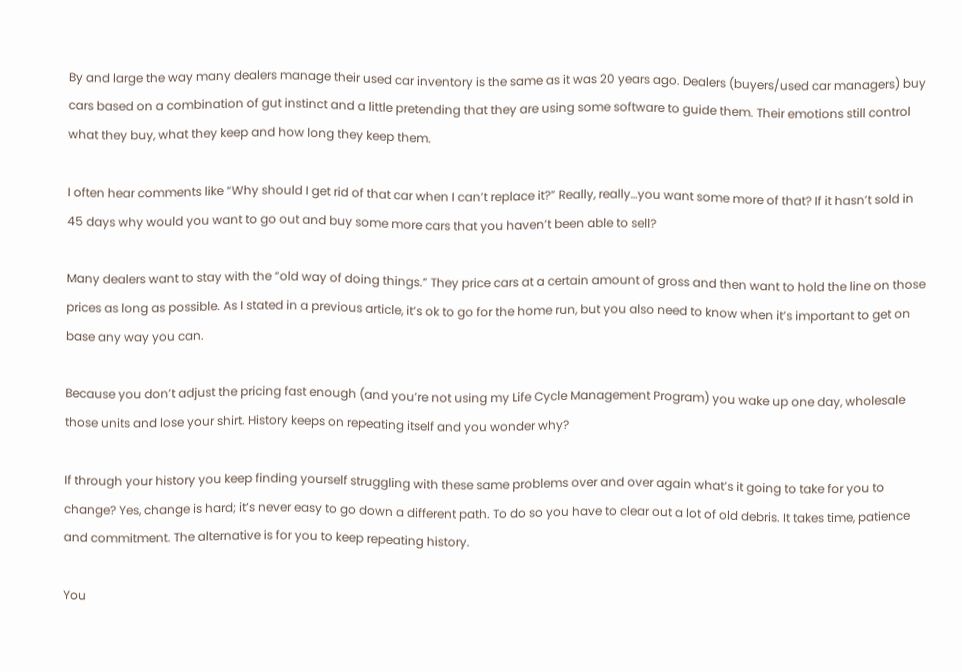By and large the way many dealers manage their used car inventory is the same as it was 20 years ago. Dealers (buyers/used car managers) buy cars based on a combination of gut instinct and a little pretending that they are using some software to guide them. Their emotions still control what they buy, what they keep and how long they keep them.

I often hear comments like “Why should I get rid of that car when I can’t replace it?” Really, really…you want some more of that? If it hasn’t sold in 45 days why would you want to go out and buy some more cars that you haven’t been able to sell?

Many dealers want to stay with the “old way of doing things.” They price cars at a certain amount of gross and then want to hold the line on those prices as long as possible. As I stated in a previous article, it’s ok to go for the home run, but you also need to know when it’s important to get on base any way you can.

Because you don’t adjust the pricing fast enough (and you’re not using my Life Cycle Management Program) you wake up one day, wholesale those units and lose your shirt. History keeps on repeating itself and you wonder why?

If through your history you keep finding yourself struggling with these same problems over and over again what’s it going to take for you to change? Yes, change is hard; it’s never easy to go down a different path. To do so you have to clear out a lot of old debris. It takes time, patience and commitment. The alternative is for you to keep repeating history.

You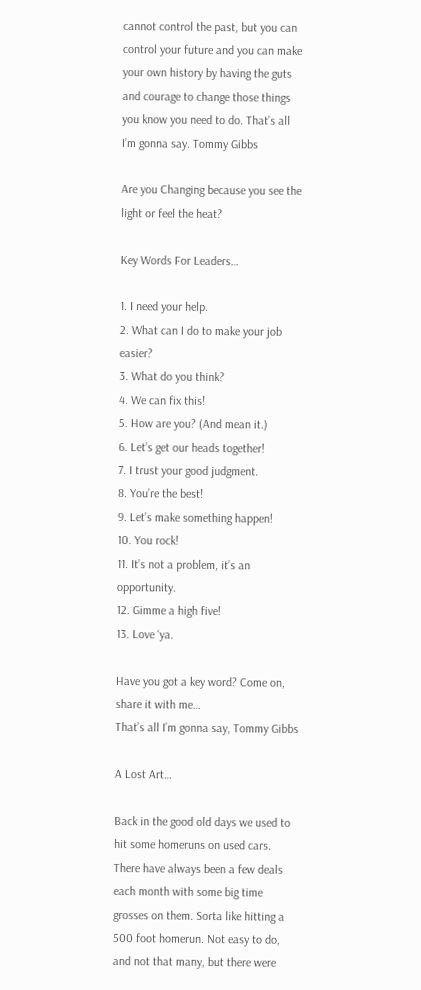cannot control the past, but you can control your future and you can make your own history by having the guts and courage to change those things you know you need to do. That’s all I’m gonna say. Tommy Gibbs

Are you Changing because you see the light or feel the heat?

Key Words For Leaders…

1. I need your help.
2. What can I do to make your job easier?
3. What do you think?
4. We can fix this!
5. How are you? (And mean it.)
6. Let’s get our heads together!
7. I trust your good judgment.
8. You’re the best!
9. Let’s make something happen!
10. You rock!
11. It’s not a problem, it’s an opportunity.
12. Gimme a high five!
13. Love ‘ya.

Have you got a key word? Come on, share it with me…
That’s all I’m gonna say, Tommy Gibbs

A Lost Art…

Back in the good old days we used to hit some homeruns on used cars. There have always been a few deals each month with some big time grosses on them. Sorta like hitting a 500 foot homerun. Not easy to do, and not that many, but there were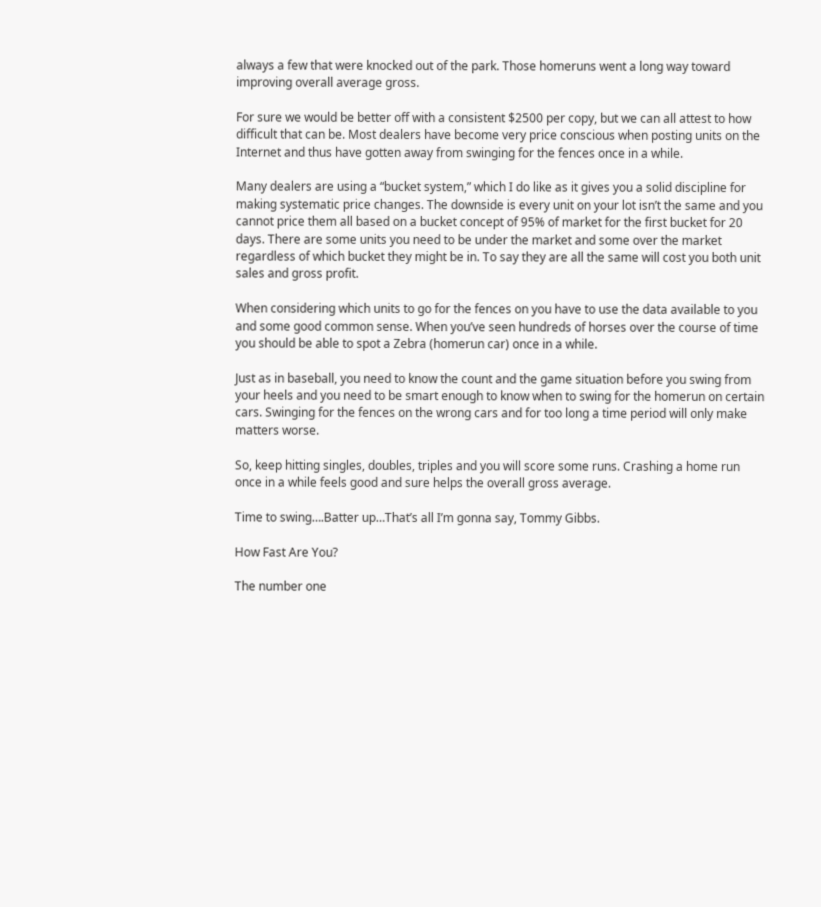always a few that were knocked out of the park. Those homeruns went a long way toward improving overall average gross.

For sure we would be better off with a consistent $2500 per copy, but we can all attest to how difficult that can be. Most dealers have become very price conscious when posting units on the Internet and thus have gotten away from swinging for the fences once in a while.

Many dealers are using a “bucket system,” which I do like as it gives you a solid discipline for making systematic price changes. The downside is every unit on your lot isn’t the same and you cannot price them all based on a bucket concept of 95% of market for the first bucket for 20 days. There are some units you need to be under the market and some over the market regardless of which bucket they might be in. To say they are all the same will cost you both unit sales and gross profit.

When considering which units to go for the fences on you have to use the data available to you and some good common sense. When you’ve seen hundreds of horses over the course of time you should be able to spot a Zebra (homerun car) once in a while.

Just as in baseball, you need to know the count and the game situation before you swing from your heels and you need to be smart enough to know when to swing for the homerun on certain cars. Swinging for the fences on the wrong cars and for too long a time period will only make matters worse.

So, keep hitting singles, doubles, triples and you will score some runs. Crashing a home run once in a while feels good and sure helps the overall gross average.

Time to swing….Batter up…That’s all I’m gonna say, Tommy Gibbs.

How Fast Are You?

The number one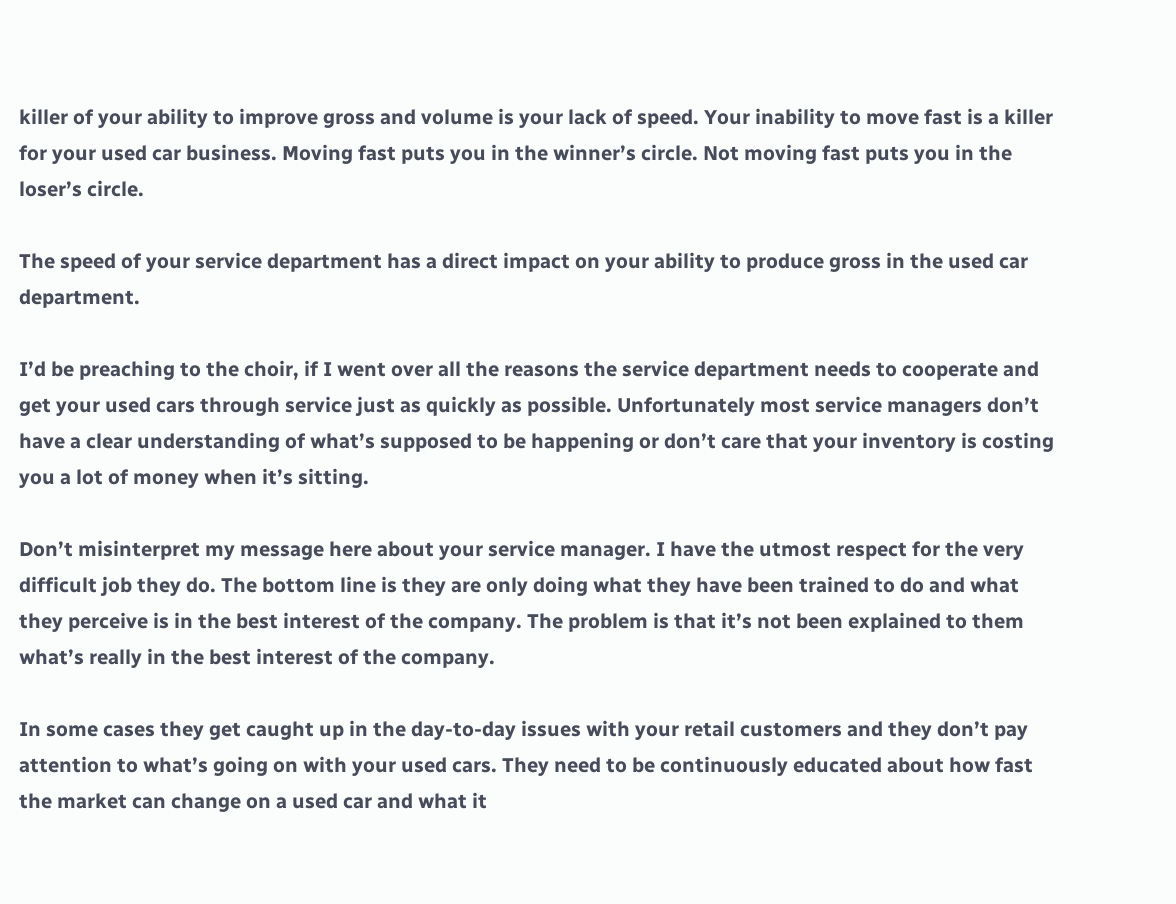killer of your ability to improve gross and volume is your lack of speed. Your inability to move fast is a killer for your used car business. Moving fast puts you in the winner’s circle. Not moving fast puts you in the loser’s circle.

The speed of your service department has a direct impact on your ability to produce gross in the used car department.

I’d be preaching to the choir, if I went over all the reasons the service department needs to cooperate and get your used cars through service just as quickly as possible. Unfortunately most service managers don’t have a clear understanding of what’s supposed to be happening or don’t care that your inventory is costing you a lot of money when it’s sitting.

Don’t misinterpret my message here about your service manager. I have the utmost respect for the very difficult job they do. The bottom line is they are only doing what they have been trained to do and what they perceive is in the best interest of the company. The problem is that it’s not been explained to them what’s really in the best interest of the company.

In some cases they get caught up in the day-to-day issues with your retail customers and they don’t pay attention to what’s going on with your used cars. They need to be continuously educated about how fast the market can change on a used car and what it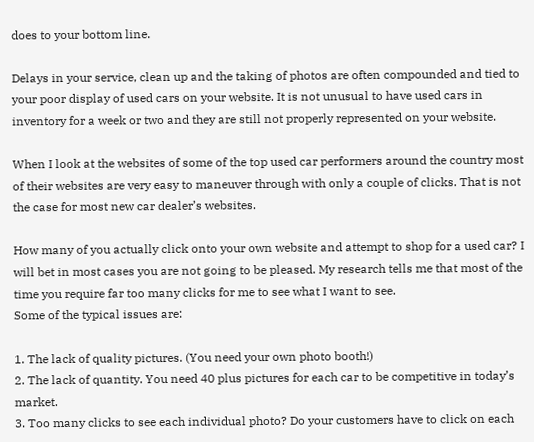does to your bottom line.

Delays in your service, clean up and the taking of photos are often compounded and tied to your poor display of used cars on your website. It is not unusual to have used cars in inventory for a week or two and they are still not properly represented on your website.

When I look at the websites of some of the top used car performers around the country most of their websites are very easy to maneuver through with only a couple of clicks. That is not the case for most new car dealer’s websites.

How many of you actually click onto your own website and attempt to shop for a used car? I will bet in most cases you are not going to be pleased. My research tells me that most of the time you require far too many clicks for me to see what I want to see.
Some of the typical issues are:

1. The lack of quality pictures. (You need your own photo booth!)
2. The lack of quantity. You need 40 plus pictures for each car to be competitive in today’s market.
3. Too many clicks to see each individual photo? Do your customers have to click on each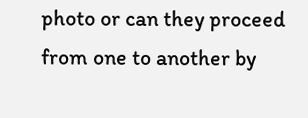photo or can they proceed from one to another by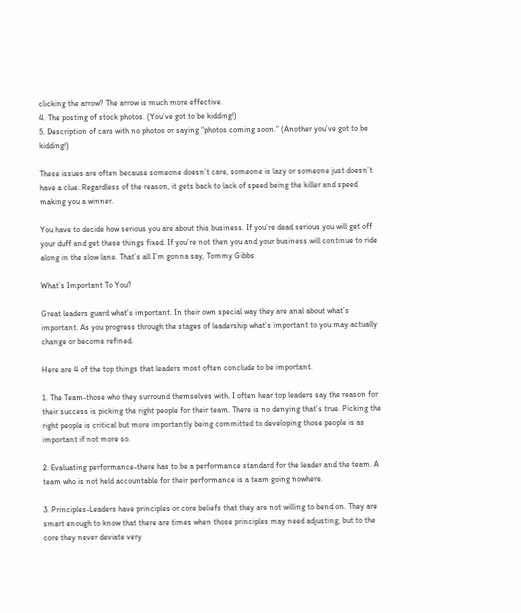clicking the arrow? The arrow is much more effective.
4. The posting of stock photos. (You’ve got to be kidding!)
5. Description of cars with no photos or saying “photos coming soon.” (Another you’ve got to be kidding!)

These issues are often because someone doesn’t care, someone is lazy or someone just doesn’t have a clue. Regardless of the reason, it gets back to lack of speed being the killer and speed making you a winner.

You have to decide how serious you are about this business. If you’re dead serious you will get off your duff and get these things fixed. If you’re not then you and your business will continue to ride along in the slow lane. That’s all I’m gonna say, Tommy Gibbs

What’s Important To You?

Great leaders guard what’s important. In their own special way they are anal about what’s important. As you progress through the stages of leadership what’s important to you may actually change or become refined.

Here are 4 of the top things that leaders most often conclude to be important.

1. The Team-those who they surround themselves with. I often hear top leaders say the reason for their success is picking the right people for their team. There is no denying that’s true. Picking the right people is critical but more importantly being committed to developing those people is as important if not more so.

2. Evaluating performance-there has to be a performance standard for the leader and the team. A team who is not held accountable for their performance is a team going nowhere.

3. Principles-Leaders have principles or core beliefs that they are not willing to bend on. They are smart enough to know that there are times when those principles may need adjusting, but to the core they never deviate very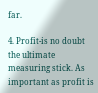far.

4. Profit-is no doubt the ultimate measuring stick. As important as profit is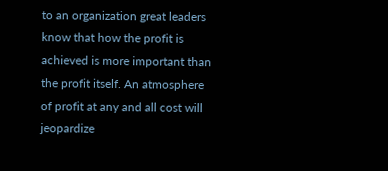to an organization great leaders know that how the profit is achieved is more important than the profit itself. An atmosphere of profit at any and all cost will jeopardize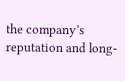the company’s reputation and long-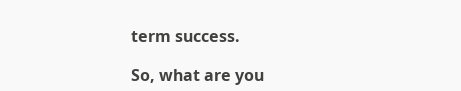term success.

So, what are you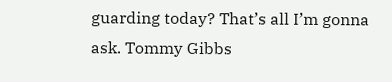guarding today? That’s all I’m gonna ask. Tommy Gibbs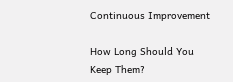Continuous Improvement

How Long Should You Keep Them?